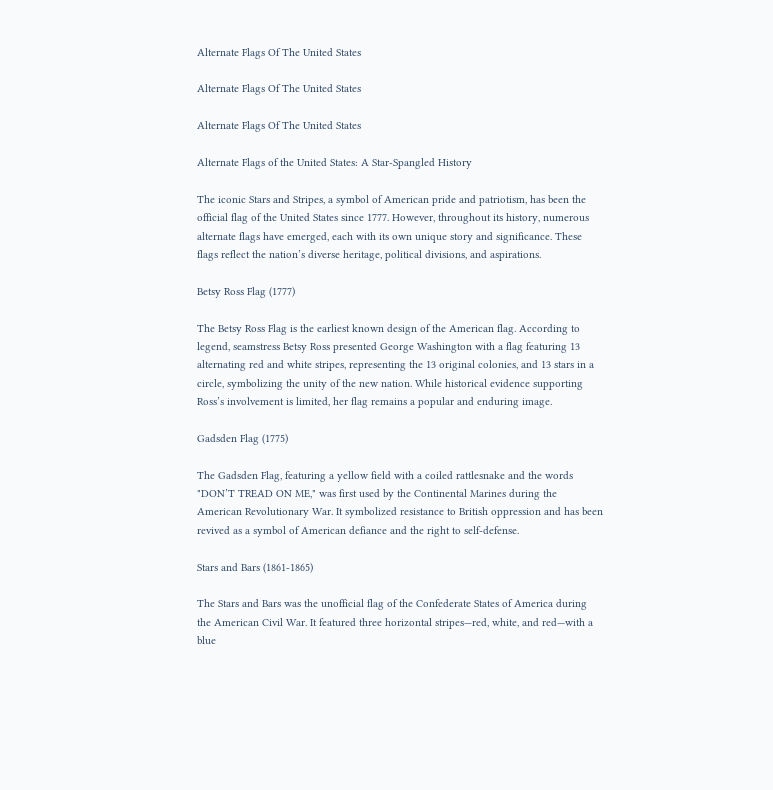Alternate Flags Of The United States

Alternate Flags Of The United States

Alternate Flags Of The United States

Alternate Flags of the United States: A Star-Spangled History

The iconic Stars and Stripes, a symbol of American pride and patriotism, has been the official flag of the United States since 1777. However, throughout its history, numerous alternate flags have emerged, each with its own unique story and significance. These flags reflect the nation’s diverse heritage, political divisions, and aspirations.

Betsy Ross Flag (1777)

The Betsy Ross Flag is the earliest known design of the American flag. According to legend, seamstress Betsy Ross presented George Washington with a flag featuring 13 alternating red and white stripes, representing the 13 original colonies, and 13 stars in a circle, symbolizing the unity of the new nation. While historical evidence supporting Ross’s involvement is limited, her flag remains a popular and enduring image.

Gadsden Flag (1775)

The Gadsden Flag, featuring a yellow field with a coiled rattlesnake and the words "DON’T TREAD ON ME," was first used by the Continental Marines during the American Revolutionary War. It symbolized resistance to British oppression and has been revived as a symbol of American defiance and the right to self-defense.

Stars and Bars (1861-1865)

The Stars and Bars was the unofficial flag of the Confederate States of America during the American Civil War. It featured three horizontal stripes—red, white, and red—with a blue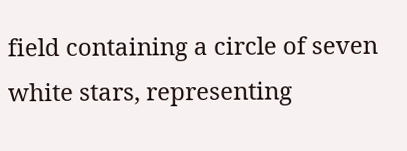field containing a circle of seven white stars, representing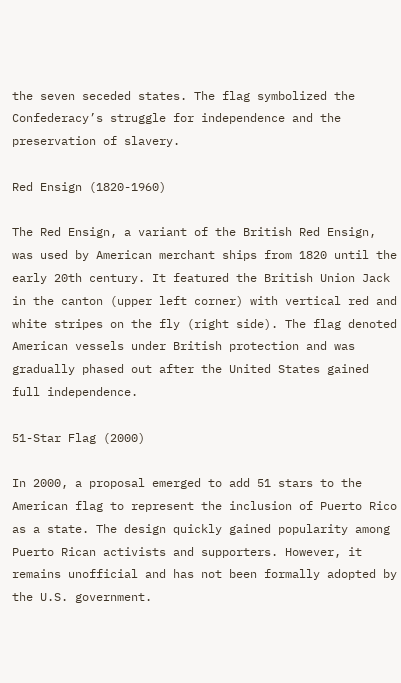the seven seceded states. The flag symbolized the Confederacy’s struggle for independence and the preservation of slavery.

Red Ensign (1820-1960)

The Red Ensign, a variant of the British Red Ensign, was used by American merchant ships from 1820 until the early 20th century. It featured the British Union Jack in the canton (upper left corner) with vertical red and white stripes on the fly (right side). The flag denoted American vessels under British protection and was gradually phased out after the United States gained full independence.

51-Star Flag (2000)

In 2000, a proposal emerged to add 51 stars to the American flag to represent the inclusion of Puerto Rico as a state. The design quickly gained popularity among Puerto Rican activists and supporters. However, it remains unofficial and has not been formally adopted by the U.S. government.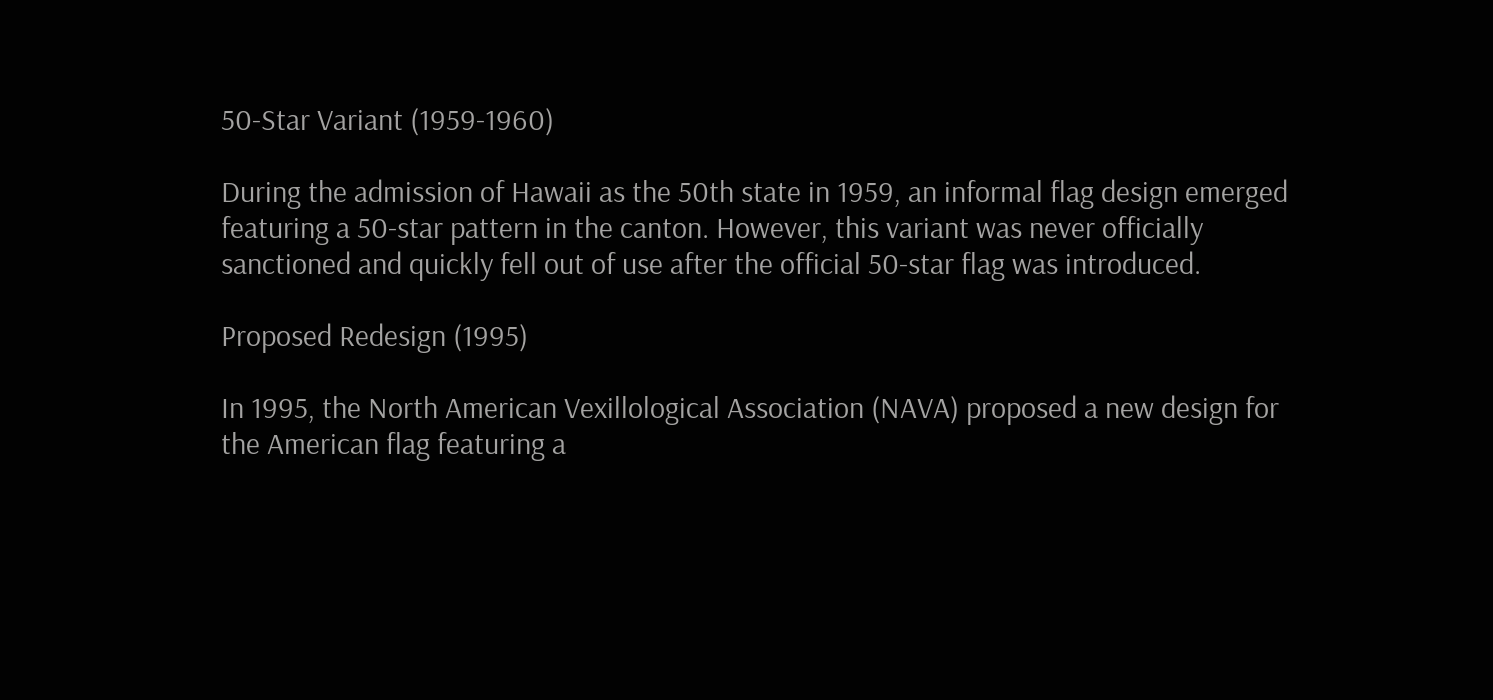50-Star Variant (1959-1960)

During the admission of Hawaii as the 50th state in 1959, an informal flag design emerged featuring a 50-star pattern in the canton. However, this variant was never officially sanctioned and quickly fell out of use after the official 50-star flag was introduced.

Proposed Redesign (1995)

In 1995, the North American Vexillological Association (NAVA) proposed a new design for the American flag featuring a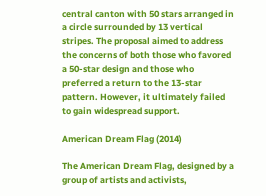central canton with 50 stars arranged in a circle surrounded by 13 vertical stripes. The proposal aimed to address the concerns of both those who favored a 50-star design and those who preferred a return to the 13-star pattern. However, it ultimately failed to gain widespread support.

American Dream Flag (2014)

The American Dream Flag, designed by a group of artists and activists,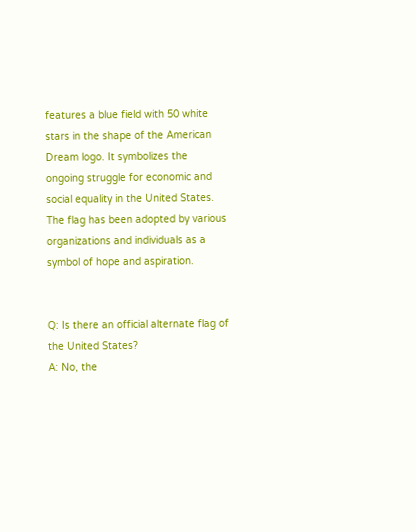features a blue field with 50 white stars in the shape of the American Dream logo. It symbolizes the ongoing struggle for economic and social equality in the United States. The flag has been adopted by various organizations and individuals as a symbol of hope and aspiration.


Q: Is there an official alternate flag of the United States?
A: No, the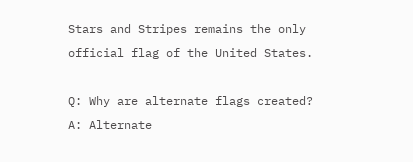Stars and Stripes remains the only official flag of the United States.

Q: Why are alternate flags created?
A: Alternate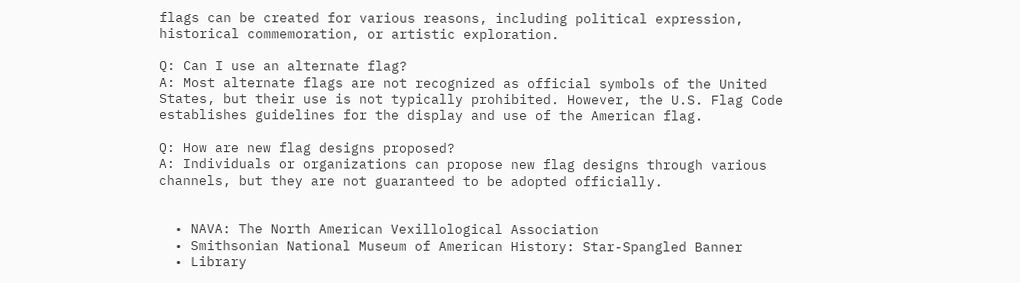flags can be created for various reasons, including political expression, historical commemoration, or artistic exploration.

Q: Can I use an alternate flag?
A: Most alternate flags are not recognized as official symbols of the United States, but their use is not typically prohibited. However, the U.S. Flag Code establishes guidelines for the display and use of the American flag.

Q: How are new flag designs proposed?
A: Individuals or organizations can propose new flag designs through various channels, but they are not guaranteed to be adopted officially.


  • NAVA: The North American Vexillological Association
  • Smithsonian National Museum of American History: Star-Spangled Banner
  • Library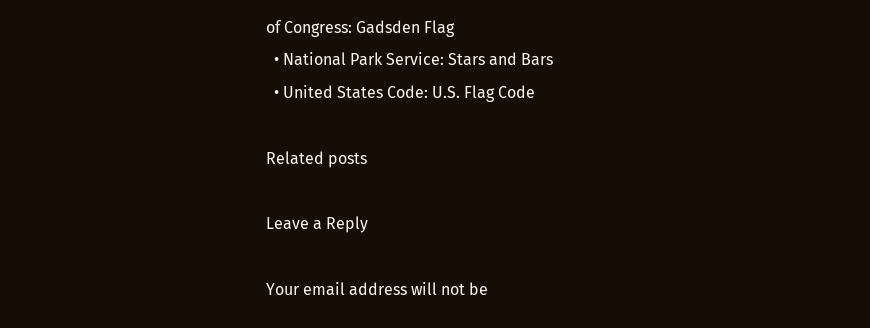of Congress: Gadsden Flag
  • National Park Service: Stars and Bars
  • United States Code: U.S. Flag Code

Related posts

Leave a Reply

Your email address will not be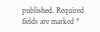published. Required fields are marked *